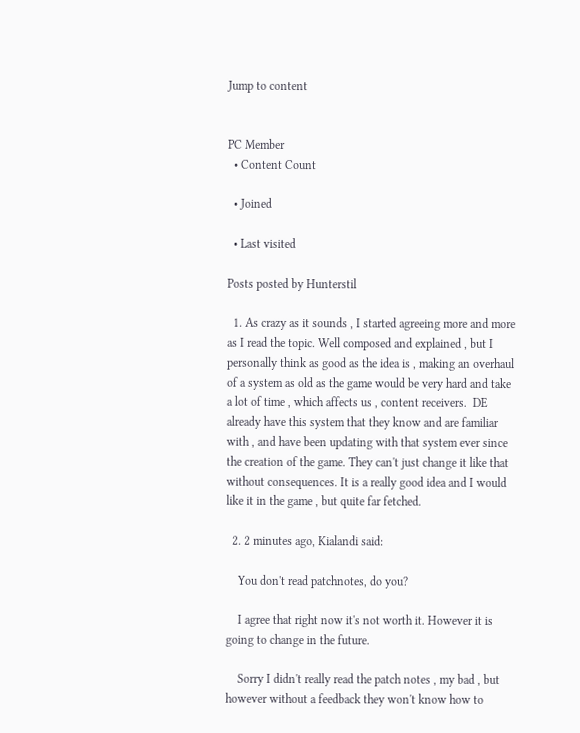Jump to content


PC Member
  • Content Count

  • Joined

  • Last visited

Posts posted by Hunterstil

  1. As crazy as it sounds , I started agreeing more and more as I read the topic. Well composed and explained , but I personally think as good as the idea is , making an overhaul of a system as old as the game would be very hard and take a lot of time , which affects us , content receivers.  DE already have this system that they know and are familiar with , and have been updating with that system ever since the creation of the game. They can't just change it like that without consequences. It is a really good idea and I would like it in the game , but quite far fetched.

  2. 2 minutes ago, Kialandi said:

    You don't read patchnotes, do you?

    I agree that right now it's not worth it. However it is going to change in the future.

    Sorry I didn't really read the patch notes , my bad , but however without a feedback they won't know how to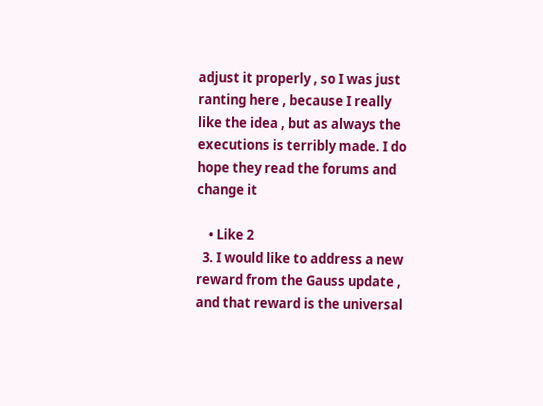adjust it properly , so I was just ranting here , because I really like the idea , but as always the executions is terribly made. I do hope they read the forums and change it

    • Like 2
  3. I would like to address a new reward from the Gauss update , and that reward is the universal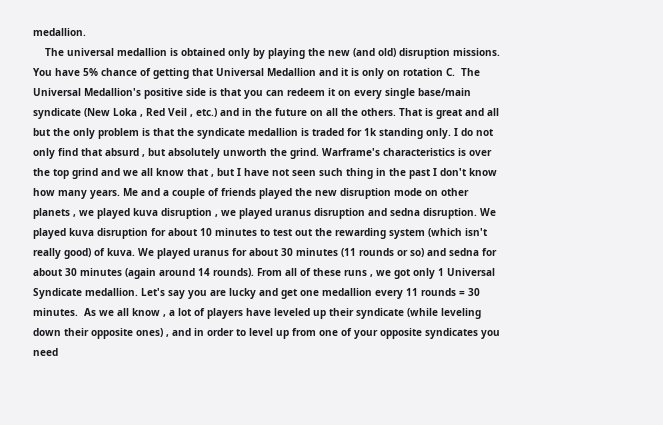medallion.
    The universal medallion is obtained only by playing the new (and old) disruption missions. You have 5% chance of getting that Universal Medallion and it is only on rotation C.  The Universal Medallion's positive side is that you can redeem it on every single base/main syndicate (New Loka , Red Veil , etc.) and in the future on all the others. That is great and all but the only problem is that the syndicate medallion is traded for 1k standing only. I do not only find that absurd , but absolutely unworth the grind. Warframe's characteristics is over the top grind and we all know that , but I have not seen such thing in the past I don't know how many years. Me and a couple of friends played the new disruption mode on other planets , we played kuva disruption , we played uranus disruption and sedna disruption. We played kuva disruption for about 10 minutes to test out the rewarding system (which isn't really good) of kuva. We played uranus for about 30 minutes (11 rounds or so) and sedna for about 30 minutes (again around 14 rounds). From all of these runs , we got only 1 Universal Syndicate medallion. Let's say you are lucky and get one medallion every 11 rounds = 30 minutes.  As we all know , a lot of players have leveled up their syndicate (while leveling down their opposite ones) , and in order to level up from one of your opposite syndicates you need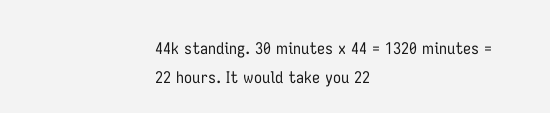44k standing. 30 minutes x 44 = 1320 minutes = 22 hours. It would take you 22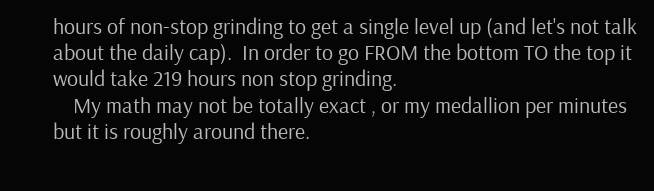hours of non-stop grinding to get a single level up (and let's not talk about the daily cap).  In order to go FROM the bottom TO the top it would take 219 hours non stop grinding.
    My math may not be totally exact , or my medallion per minutes but it is roughly around there.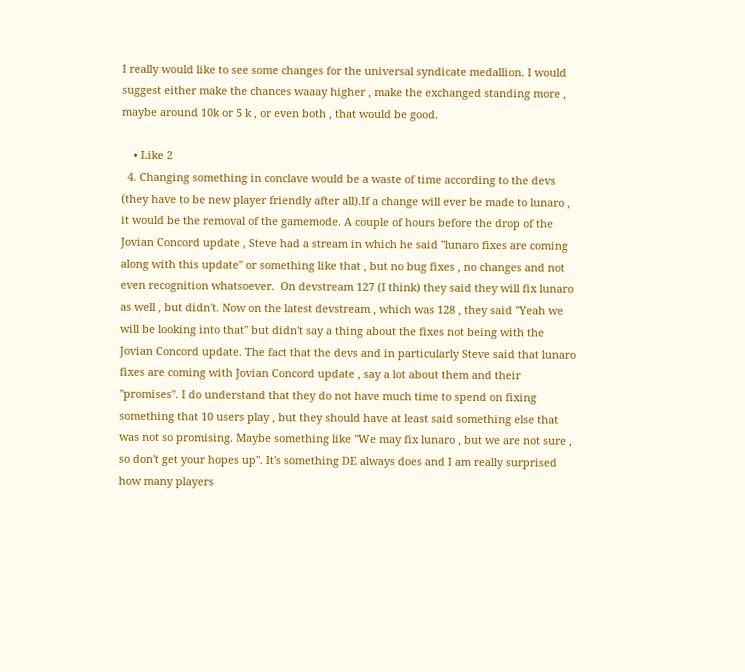I really would like to see some changes for the universal syndicate medallion. I would suggest either make the chances waaay higher , make the exchanged standing more , maybe around 10k or 5 k , or even both , that would be good.

    • Like 2
  4. Changing something in conclave would be a waste of time according to the devs (they have to be new player friendly after all).If a change will ever be made to lunaro , it would be the removal of the gamemode. A couple of hours before the drop of the Jovian Concord update , Steve had a stream in which he said ''lunaro fixes are coming along with this update'' or something like that , but no bug fixes , no changes and not even recognition whatsoever.  On devstream 127 (I think) they said they will fix lunaro as well , but didn't. Now on the latest devstream , which was 128 , they said ''Yeah we will be looking into that'' but didn't say a thing about the fixes not being with the Jovian Concord update. The fact that the devs and in particularly Steve said that lunaro fixes are coming with Jovian Concord update , say a lot about them and their ''promises''. I do understand that they do not have much time to spend on fixing something that 10 users play , but they should have at least said something else that was not so promising. Maybe something like ''We may fix lunaro , but we are not sure , so don't get your hopes up''. It's something DE always does and I am really surprised how many players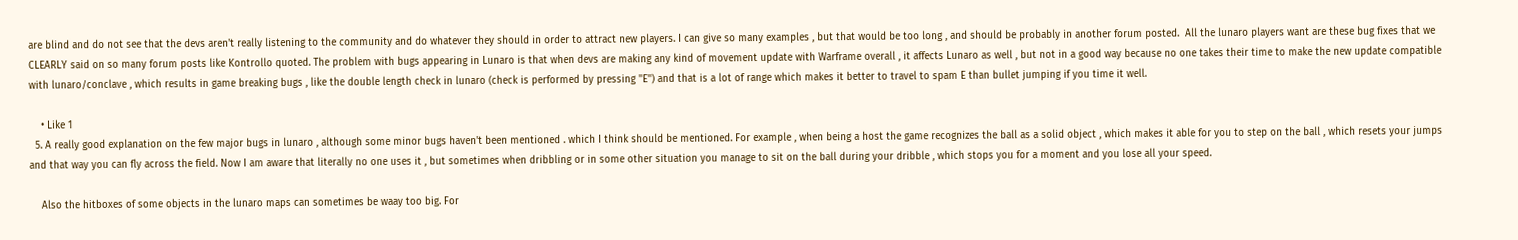are blind and do not see that the devs aren't really listening to the community and do whatever they should in order to attract new players. I can give so many examples , but that would be too long , and should be probably in another forum posted.  All the lunaro players want are these bug fixes that we CLEARLY said on so many forum posts like Kontrollo quoted. The problem with bugs appearing in Lunaro is that when devs are making any kind of movement update with Warframe overall , it affects Lunaro as well , but not in a good way because no one takes their time to make the new update compatible with lunaro/conclave , which results in game breaking bugs , like the double length check in lunaro (check is performed by pressing ''E'') and that is a lot of range which makes it better to travel to spam E than bullet jumping if you time it well.

    • Like 1
  5. A really good explanation on the few major bugs in lunaro , although some minor bugs haven't been mentioned . which I think should be mentioned. For example , when being a host the game recognizes the ball as a solid object , which makes it able for you to step on the ball , which resets your jumps and that way you can fly across the field. Now I am aware that literally no one uses it , but sometimes when dribbling or in some other situation you manage to sit on the ball during your dribble , which stops you for a moment and you lose all your speed.

    Also the hitboxes of some objects in the lunaro maps can sometimes be waay too big. For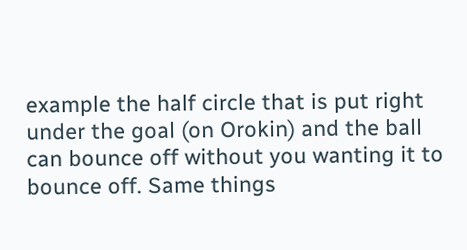example the half circle that is put right under the goal (on Orokin) and the ball can bounce off without you wanting it to bounce off. Same things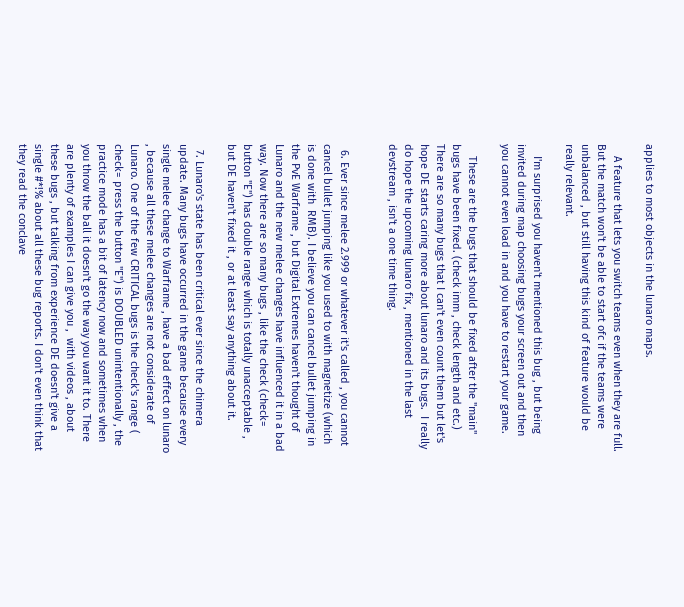applies to most objects in the lunaro maps.

    A feature that lets you switch teams even when they are full. But the match won't be able to start ofc if the teams were unbalanced , but still having this kind of feature would be really relevant.

    I'm surprised you haven't mentioned this bug , but being invited during map choosing bugs your screen out and then you cannot even load in and you have to restart your game.

    These are the bugs that should be fixed after the ''main'' bugs have been fixed. (check imm , check length and etc.) There are so many bugs that I can't even count them but let's hope DE starts caring more about lunaro and its bugs.  I really do hope the upcoming lunaro fix , mentioned in the last devstream , isn't a one time thing.


  6. Ever since melee 2.999 or whatever it's called , you cannot cancel bullet jumping like you used to with magnetize (which is done with  RMB). I believe you can cancel bullet jumping in the PvE Warframe , but Digital Extremes haven't thought of Lunaro and the new melee changes have influenced it in a bad way. Now there are so many bugs , like the check (check= button ''E'') has double range which is totally unacceptable , but DE haven't fixed it , or at least say anything about it.

  7. Lunaro's state has been critical ever since the chimera update. Many bugs have occurred in the game because every single melee change to Warframe , have a bad effect on lunaro , because all these melee changes are not considerate of Lunaro. One of the few CRITICAL bugs is the check's range ( check= press the button ''E'') is DOUBLED unintentionally , the practice mode has a bit of latency now and sometimes when you throw the ball it doesn't go the way you want it to. There are plenty of examples I can give you ,  with videos , about these bugs , but talking from experience DE doesn't give a single #*!% about all these bug reports. I don't even think that they read the conclave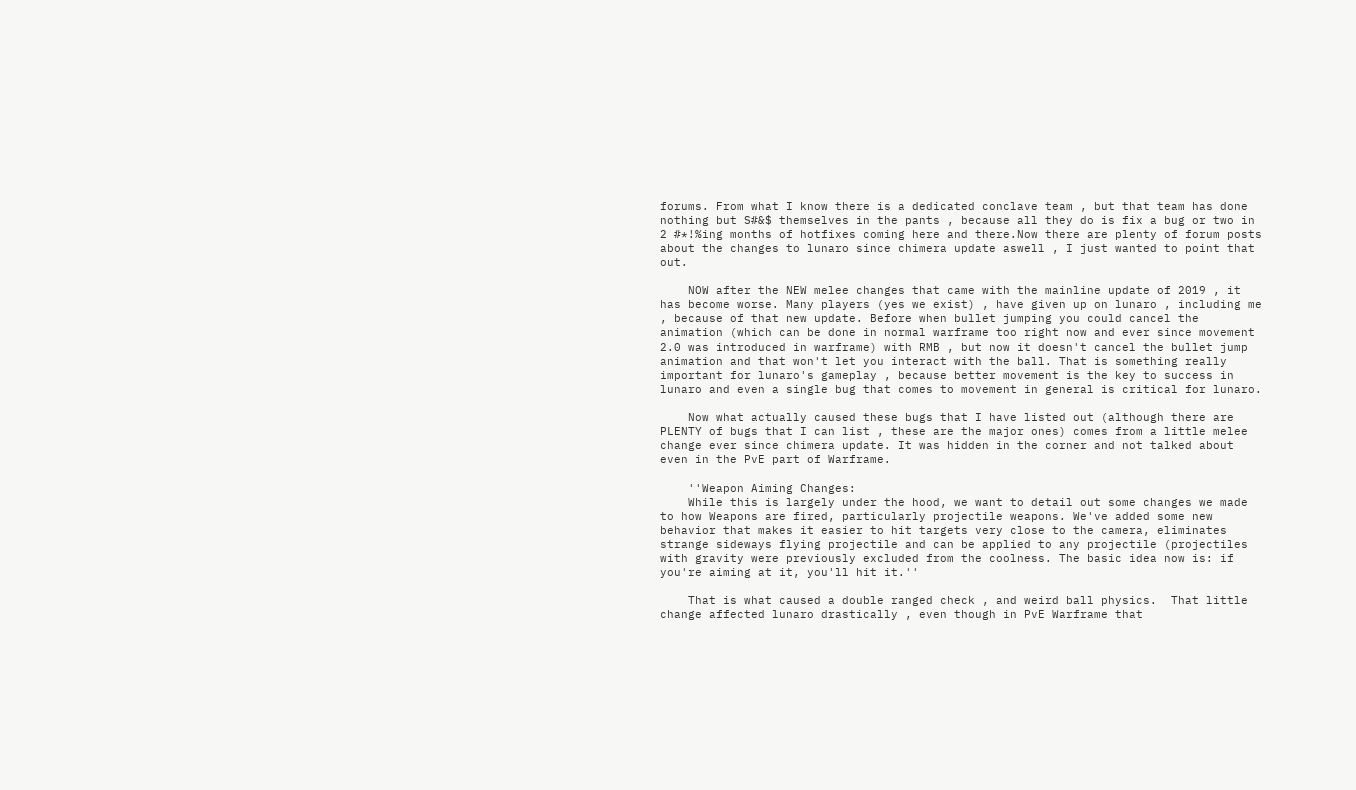forums. From what I know there is a dedicated conclave team , but that team has done nothing but S#&$ themselves in the pants , because all they do is fix a bug or two in 2 #*!%ing months of hotfixes coming here and there.Now there are plenty of forum posts about the changes to lunaro since chimera update aswell , I just wanted to point that out.

    NOW after the NEW melee changes that came with the mainline update of 2019 , it has become worse. Many players (yes we exist) , have given up on lunaro , including me , because of that new update. Before when bullet jumping you could cancel the animation (which can be done in normal warframe too right now and ever since movement 2.0 was introduced in warframe) with RMB , but now it doesn't cancel the bullet jump animation and that won't let you interact with the ball. That is something really important for lunaro's gameplay , because better movement is the key to success in lunaro and even a single bug that comes to movement in general is critical for lunaro.

    Now what actually caused these bugs that I have listed out (although there are PLENTY of bugs that I can list , these are the major ones) comes from a little melee change ever since chimera update. It was hidden in the corner and not talked about even in the PvE part of Warframe.

    ''Weapon Aiming Changes:
    While this is largely under the hood, we want to detail out some changes we made to how Weapons are fired, particularly projectile weapons. We've added some new behavior that makes it easier to hit targets very close to the camera, eliminates strange sideways flying projectile and can be applied to any projectile (projectiles with gravity were previously excluded from the coolness. The basic idea now is: if you're aiming at it, you'll hit it.''

    That is what caused a double ranged check , and weird ball physics.  That little change affected lunaro drastically , even though in PvE Warframe that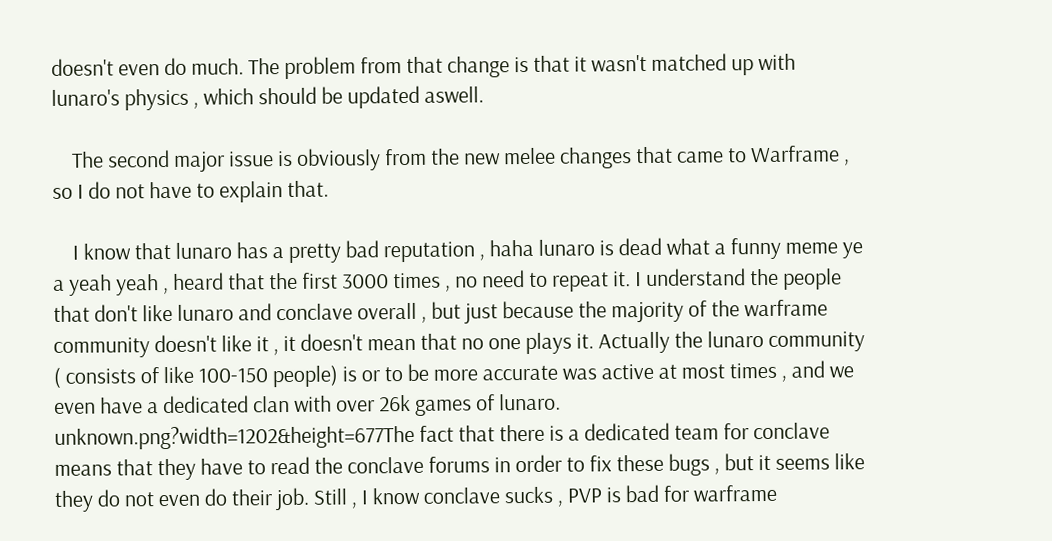doesn't even do much. The problem from that change is that it wasn't matched up with lunaro's physics , which should be updated aswell.

    The second major issue is obviously from the new melee changes that came to Warframe , so I do not have to explain that.

    I know that lunaro has a pretty bad reputation , haha lunaro is dead what a funny meme ye a yeah yeah , heard that the first 3000 times , no need to repeat it. I understand the people that don't like lunaro and conclave overall , but just because the majority of the warframe community doesn't like it , it doesn't mean that no one plays it. Actually the lunaro community ( consists of like 100-150 people) is or to be more accurate was active at most times , and we even have a dedicated clan with over 26k games of lunaro. unknown.png?width=1202&height=677The fact that there is a dedicated team for conclave means that they have to read the conclave forums in order to fix these bugs , but it seems like they do not even do their job. Still , I know conclave sucks , PVP is bad for warframe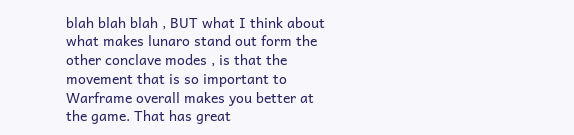blah blah blah , BUT what I think about what makes lunaro stand out form the other conclave modes , is that the movement that is so important to Warframe overall makes you better at the game. That has great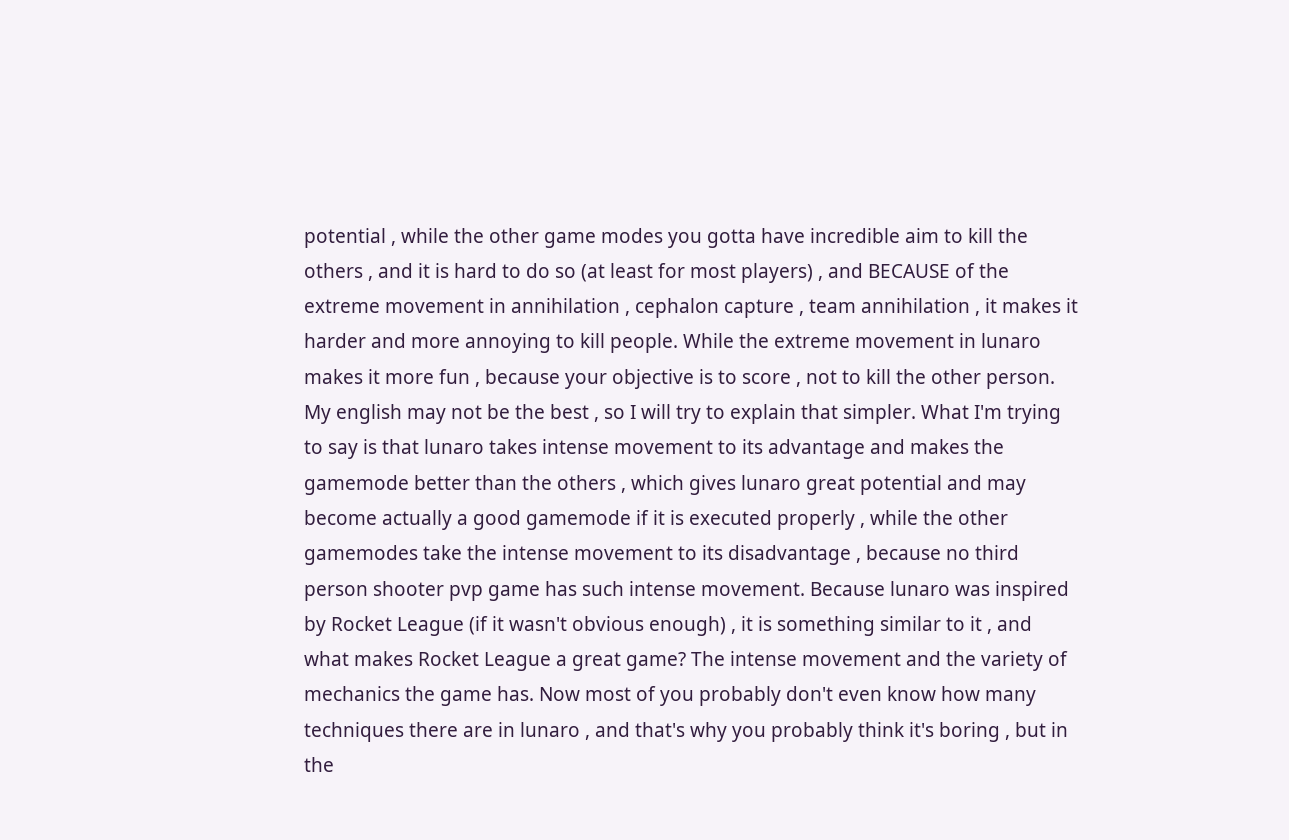potential , while the other game modes you gotta have incredible aim to kill the others , and it is hard to do so (at least for most players) , and BECAUSE of the extreme movement in annihilation , cephalon capture , team annihilation , it makes it harder and more annoying to kill people. While the extreme movement in lunaro makes it more fun , because your objective is to score , not to kill the other person. My english may not be the best , so I will try to explain that simpler. What I'm trying to say is that lunaro takes intense movement to its advantage and makes the gamemode better than the others , which gives lunaro great potential and may become actually a good gamemode if it is executed properly , while the other gamemodes take the intense movement to its disadvantage , because no third person shooter pvp game has such intense movement. Because lunaro was inspired by Rocket League (if it wasn't obvious enough) , it is something similar to it , and what makes Rocket League a great game? The intense movement and the variety of mechanics the game has. Now most of you probably don't even know how many techniques there are in lunaro , and that's why you probably think it's boring , but in the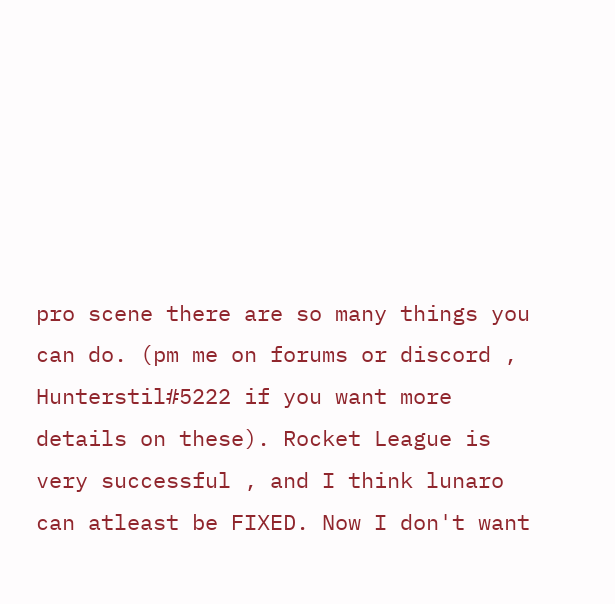pro scene there are so many things you can do. (pm me on forums or discord , Hunterstil#5222 if you want more details on these). Rocket League is very successful , and I think lunaro can atleast be FIXED. Now I don't want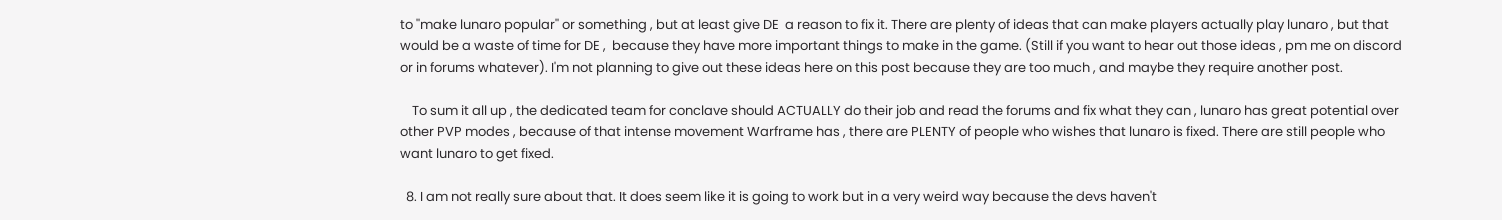to ''make lunaro popular'' or something , but at least give DE  a reason to fix it. There are plenty of ideas that can make players actually play lunaro , but that would be a waste of time for DE ,  because they have more important things to make in the game. (Still if you want to hear out those ideas , pm me on discord or in forums whatever). I'm not planning to give out these ideas here on this post because they are too much , and maybe they require another post.

    To sum it all up , the dedicated team for conclave should ACTUALLY do their job and read the forums and fix what they can , lunaro has great potential over other PVP modes , because of that intense movement Warframe has , there are PLENTY of people who wishes that lunaro is fixed. There are still people who want lunaro to get fixed.

  8. I am not really sure about that. It does seem like it is going to work but in a very weird way because the devs haven't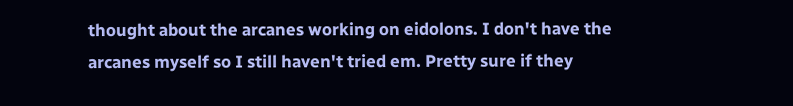thought about the arcanes working on eidolons. I don't have the arcanes myself so I still haven't tried em. Pretty sure if they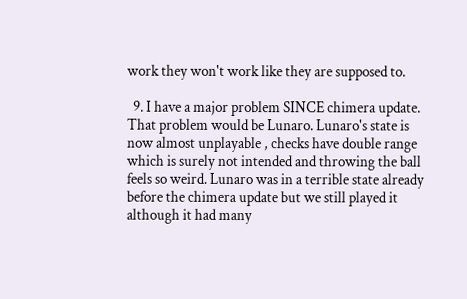work they won't work like they are supposed to.

  9. I have a major problem SINCE chimera update. That problem would be Lunaro. Lunaro's state is now almost unplayable , checks have double range which is surely not intended and throwing the ball feels so weird. Lunaro was in a terrible state already before the chimera update but we still played it although it had many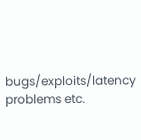bugs/exploits/latency problems etc.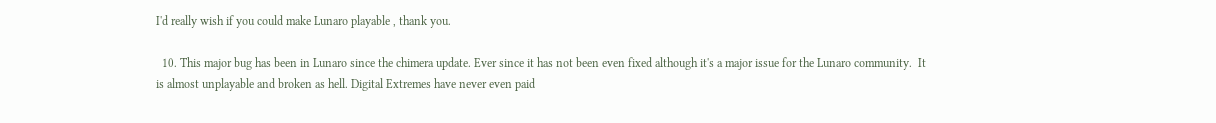I'd really wish if you could make Lunaro playable , thank you.

  10. This major bug has been in Lunaro since the chimera update. Ever since it has not been even fixed although it's a major issue for the Lunaro community.  It is almost unplayable and broken as hell. Digital Extremes have never even paid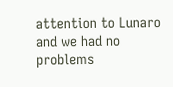attention to Lunaro and we had no problems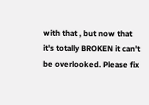with that , but now that it's totally BROKEN it can't be overlooked. Please fix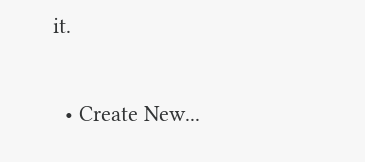it.

  • Create New...